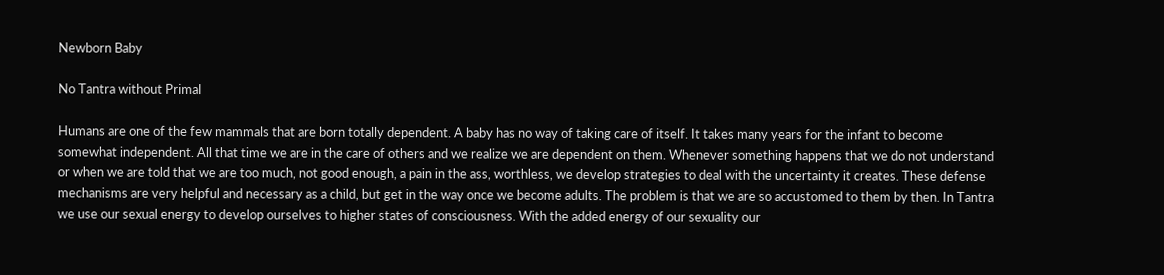Newborn Baby

No Tantra without Primal

Humans are one of the few mammals that are born totally dependent. A baby has no way of taking care of itself. It takes many years for the infant to become somewhat independent. All that time we are in the care of others and we realize we are dependent on them. Whenever something happens that we do not understand or when we are told that we are too much, not good enough, a pain in the ass, worthless, we develop strategies to deal with the uncertainty it creates. These defense mechanisms are very helpful and necessary as a child, but get in the way once we become adults. The problem is that we are so accustomed to them by then. In Tantra we use our sexual energy to develop ourselves to higher states of consciousness. With the added energy of our sexuality our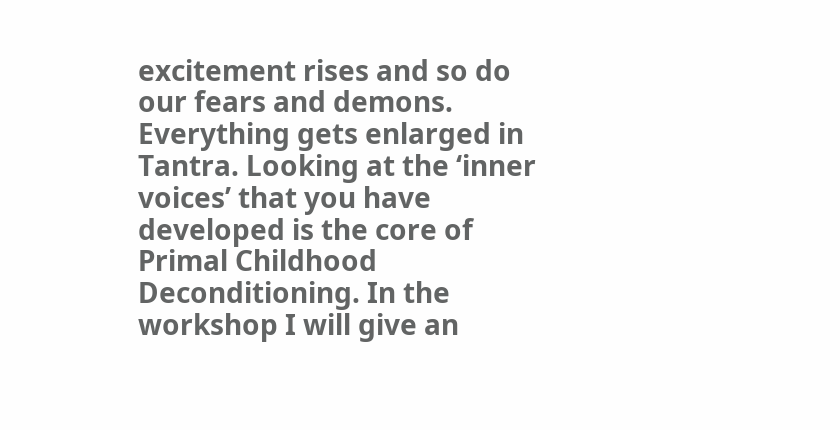excitement rises and so do our fears and demons. Everything gets enlarged in Tantra. Looking at the ‘inner voices’ that you have developed is the core of Primal Childhood Deconditioning. In the workshop I will give an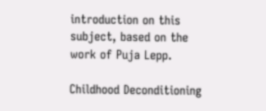introduction on this subject, based on the work of Puja Lepp.

Childhood Deconditioning